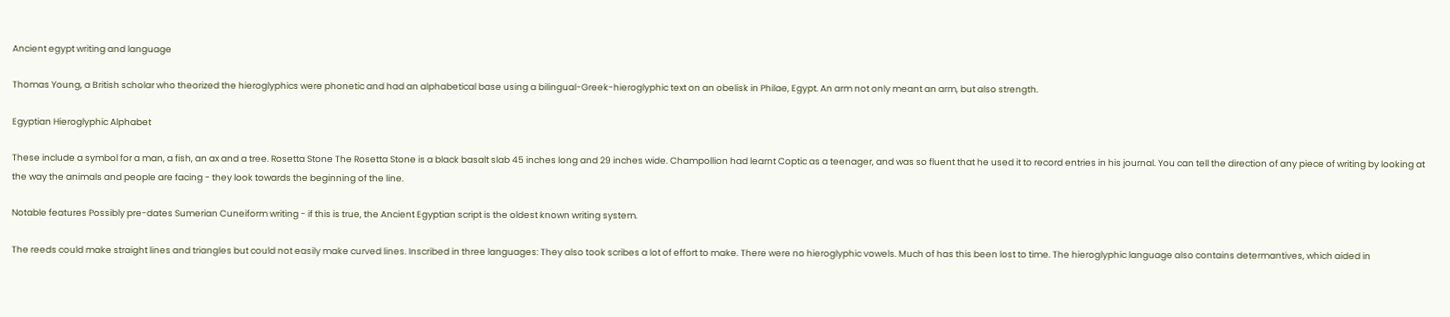Ancient egypt writing and language

Thomas Young, a British scholar who theorized the hieroglyphics were phonetic and had an alphabetical base using a bilingual-Greek-hieroglyphic text on an obelisk in Philae, Egypt. An arm not only meant an arm, but also strength.

Egyptian Hieroglyphic Alphabet

These include a symbol for a man, a fish, an ax and a tree. Rosetta Stone The Rosetta Stone is a black basalt slab 45 inches long and 29 inches wide. Champollion had learnt Coptic as a teenager, and was so fluent that he used it to record entries in his journal. You can tell the direction of any piece of writing by looking at the way the animals and people are facing - they look towards the beginning of the line.

Notable features Possibly pre-dates Sumerian Cuneiform writing - if this is true, the Ancient Egyptian script is the oldest known writing system.

The reeds could make straight lines and triangles but could not easily make curved lines. Inscribed in three languages: They also took scribes a lot of effort to make. There were no hieroglyphic vowels. Much of has this been lost to time. The hieroglyphic language also contains determantives, which aided in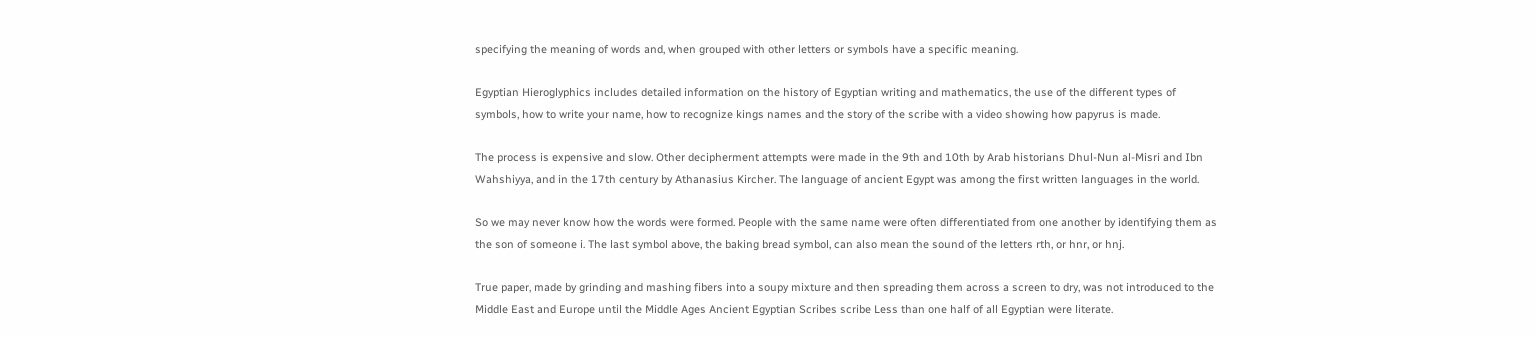specifying the meaning of words and, when grouped with other letters or symbols have a specific meaning.

Egyptian Hieroglyphics includes detailed information on the history of Egyptian writing and mathematics, the use of the different types of symbols, how to write your name, how to recognize kings names and the story of the scribe with a video showing how papyrus is made.

The process is expensive and slow. Other decipherment attempts were made in the 9th and 10th by Arab historians Dhul-Nun al-Misri and Ibn Wahshiyya, and in the 17th century by Athanasius Kircher. The language of ancient Egypt was among the first written languages in the world.

So we may never know how the words were formed. People with the same name were often differentiated from one another by identifying them as the son of someone i. The last symbol above, the baking bread symbol, can also mean the sound of the letters rth, or hnr, or hnj.

True paper, made by grinding and mashing fibers into a soupy mixture and then spreading them across a screen to dry, was not introduced to the Middle East and Europe until the Middle Ages Ancient Egyptian Scribes scribe Less than one half of all Egyptian were literate.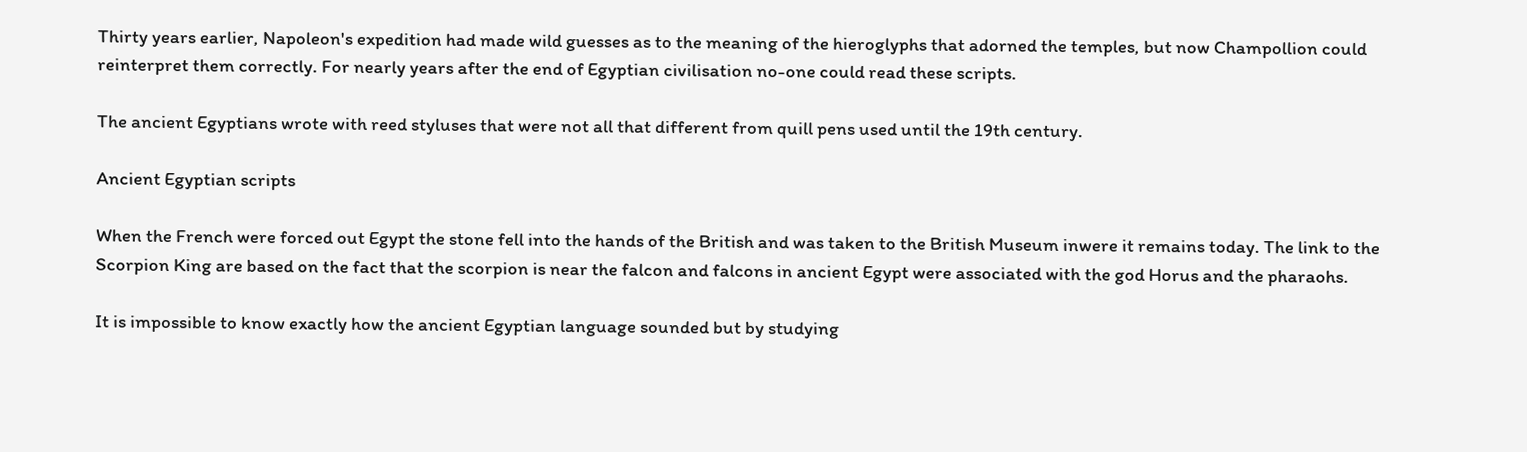Thirty years earlier, Napoleon's expedition had made wild guesses as to the meaning of the hieroglyphs that adorned the temples, but now Champollion could reinterpret them correctly. For nearly years after the end of Egyptian civilisation no-one could read these scripts.

The ancient Egyptians wrote with reed styluses that were not all that different from quill pens used until the 19th century.

Ancient Egyptian scripts

When the French were forced out Egypt the stone fell into the hands of the British and was taken to the British Museum inwere it remains today. The link to the Scorpion King are based on the fact that the scorpion is near the falcon and falcons in ancient Egypt were associated with the god Horus and the pharaohs.

It is impossible to know exactly how the ancient Egyptian language sounded but by studying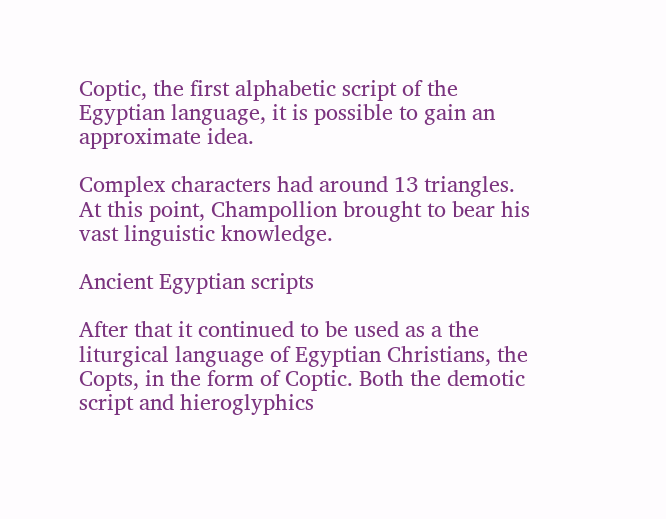Coptic, the first alphabetic script of the Egyptian language, it is possible to gain an approximate idea.

Complex characters had around 13 triangles. At this point, Champollion brought to bear his vast linguistic knowledge.

Ancient Egyptian scripts

After that it continued to be used as a the liturgical language of Egyptian Christians, the Copts, in the form of Coptic. Both the demotic script and hieroglyphics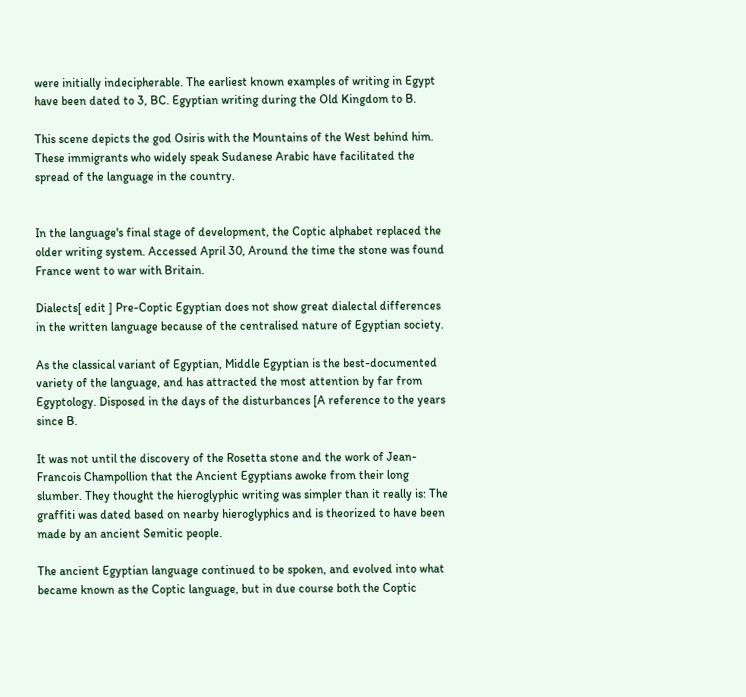were initially indecipherable. The earliest known examples of writing in Egypt have been dated to 3, BC. Egyptian writing during the Old Kingdom to B.

This scene depicts the god Osiris with the Mountains of the West behind him. These immigrants who widely speak Sudanese Arabic have facilitated the spread of the language in the country.


In the language's final stage of development, the Coptic alphabet replaced the older writing system. Accessed April 30, Around the time the stone was found France went to war with Britain.

Dialects[ edit ] Pre-Coptic Egyptian does not show great dialectal differences in the written language because of the centralised nature of Egyptian society.

As the classical variant of Egyptian, Middle Egyptian is the best-documented variety of the language, and has attracted the most attention by far from Egyptology. Disposed in the days of the disturbances [A reference to the years since B.

It was not until the discovery of the Rosetta stone and the work of Jean-Francois Champollion that the Ancient Egyptians awoke from their long slumber. They thought the hieroglyphic writing was simpler than it really is: The graffiti was dated based on nearby hieroglyphics and is theorized to have been made by an ancient Semitic people.

The ancient Egyptian language continued to be spoken, and evolved into what became known as the Coptic language, but in due course both the Coptic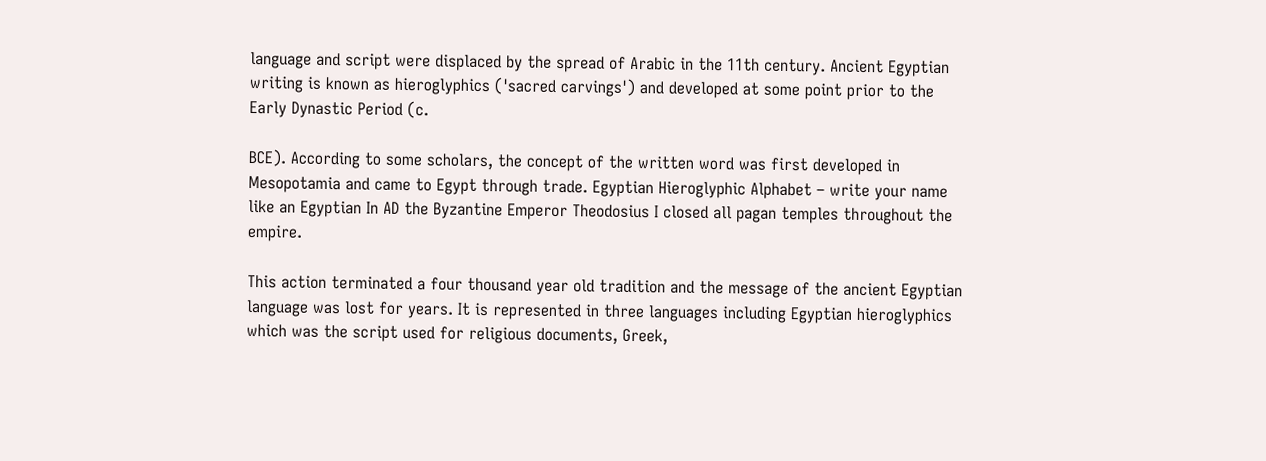language and script were displaced by the spread of Arabic in the 11th century. Ancient Egyptian writing is known as hieroglyphics ('sacred carvings') and developed at some point prior to the Early Dynastic Period (c.

BCE). According to some scholars, the concept of the written word was first developed in Mesopotamia and came to Egypt through trade. Egyptian Hieroglyphic Alphabet – write your name like an Egyptian In AD the Byzantine Emperor Theodosius I closed all pagan temples throughout the empire.

This action terminated a four thousand year old tradition and the message of the ancient Egyptian language was lost for years. It is represented in three languages including Egyptian hieroglyphics which was the script used for religious documents, Greek,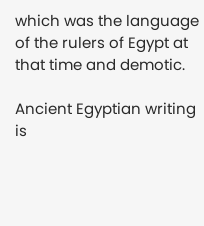which was the language of the rulers of Egypt at that time and demotic.

Ancient Egyptian writing is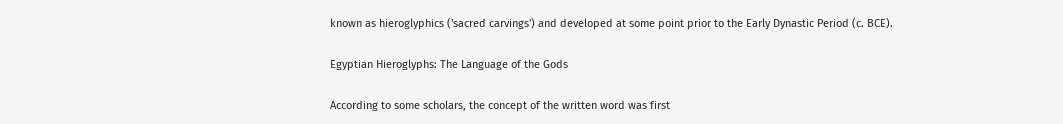known as hieroglyphics ('sacred carvings') and developed at some point prior to the Early Dynastic Period (c. BCE).

Egyptian Hieroglyphs: The Language of the Gods

According to some scholars, the concept of the written word was first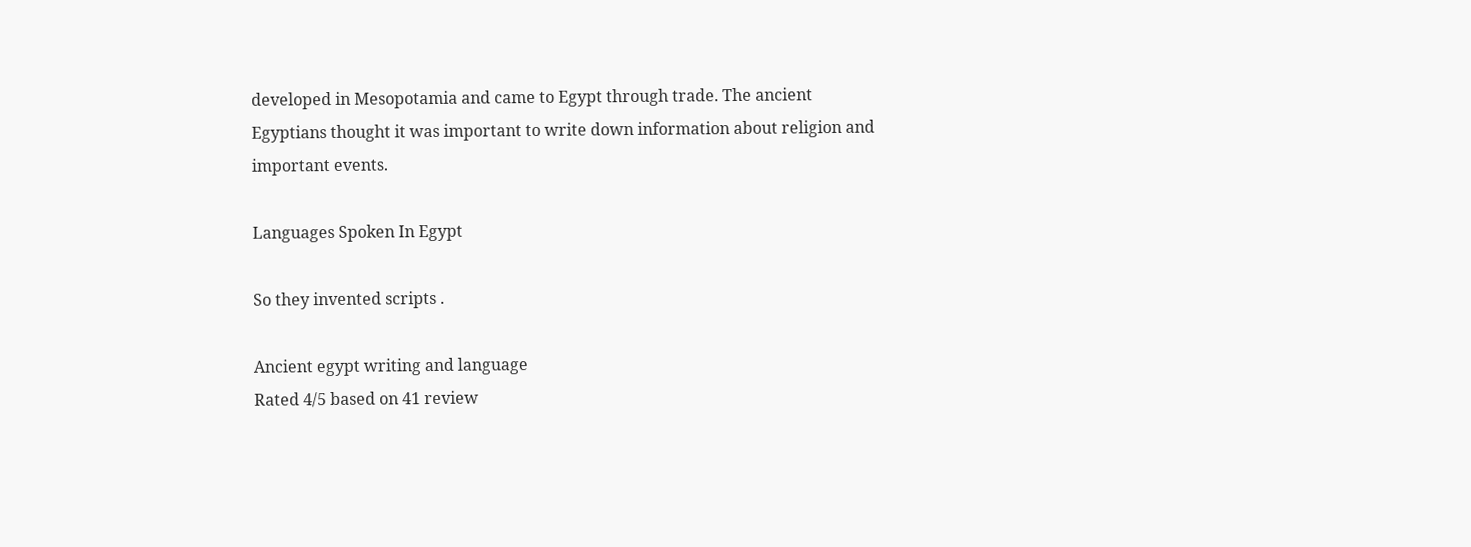developed in Mesopotamia and came to Egypt through trade. The ancient Egyptians thought it was important to write down information about religion and important events.

Languages Spoken In Egypt

So they invented scripts .

Ancient egypt writing and language
Rated 4/5 based on 41 review